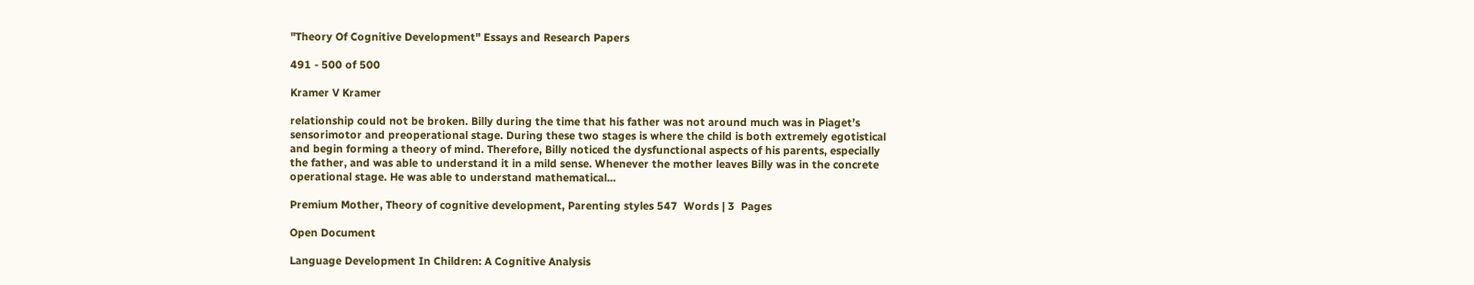"Theory Of Cognitive Development" Essays and Research Papers

491 - 500 of 500

Kramer V Kramer

relationship could not be broken. Billy during the time that his father was not around much was in Piaget’s sensorimotor and preoperational stage. During these two stages is where the child is both extremely egotistical and begin forming a theory of mind. Therefore, Billy noticed the dysfunctional aspects of his parents, especially the father, and was able to understand it in a mild sense. Whenever the mother leaves Billy was in the concrete operational stage. He was able to understand mathematical...

Premium Mother, Theory of cognitive development, Parenting styles 547  Words | 3  Pages

Open Document

Language Development In Children: A Cognitive Analysis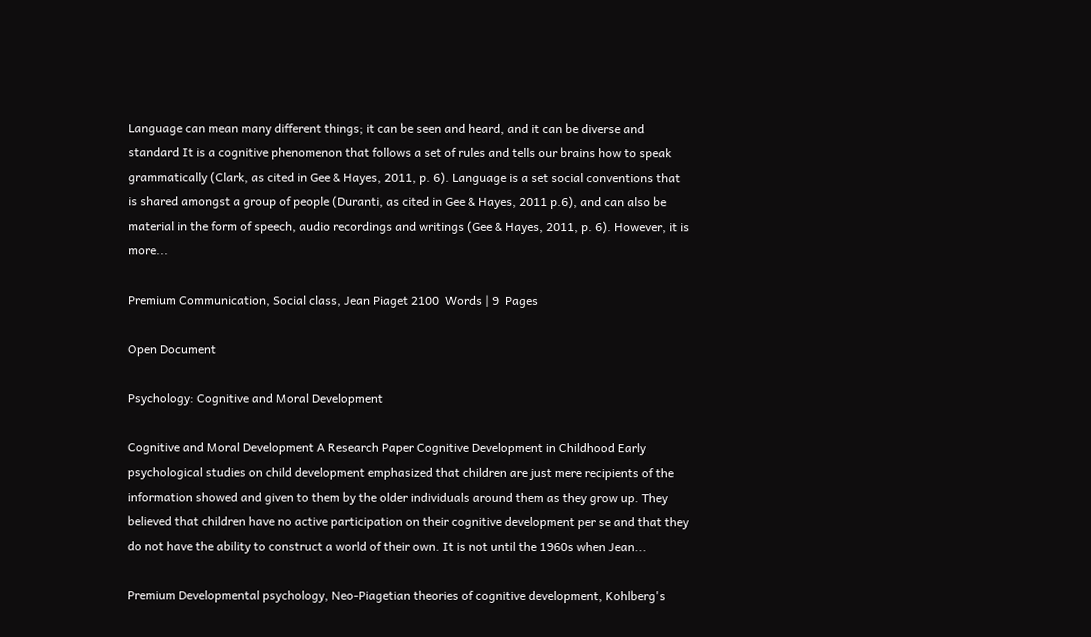Language can mean many different things; it can be seen and heard, and it can be diverse and standard It is a cognitive phenomenon that follows a set of rules and tells our brains how to speak grammatically (Clark, as cited in Gee & Hayes, 2011, p. 6). Language is a set social conventions that is shared amongst a group of people (Duranti, as cited in Gee & Hayes, 2011 p.6), and can also be material in the form of speech, audio recordings and writings (Gee & Hayes, 2011, p. 6). However, it is more...

Premium Communication, Social class, Jean Piaget 2100  Words | 9  Pages

Open Document

Psychology: Cognitive and Moral Development

Cognitive and Moral Development A Research Paper Cognitive Development in Childhood Early psychological studies on child development emphasized that children are just mere recipients of the information showed and given to them by the older individuals around them as they grow up. They believed that children have no active participation on their cognitive development per se and that they do not have the ability to construct a world of their own. It is not until the 1960s when Jean...

Premium Developmental psychology, Neo-Piagetian theories of cognitive development, Kohlberg's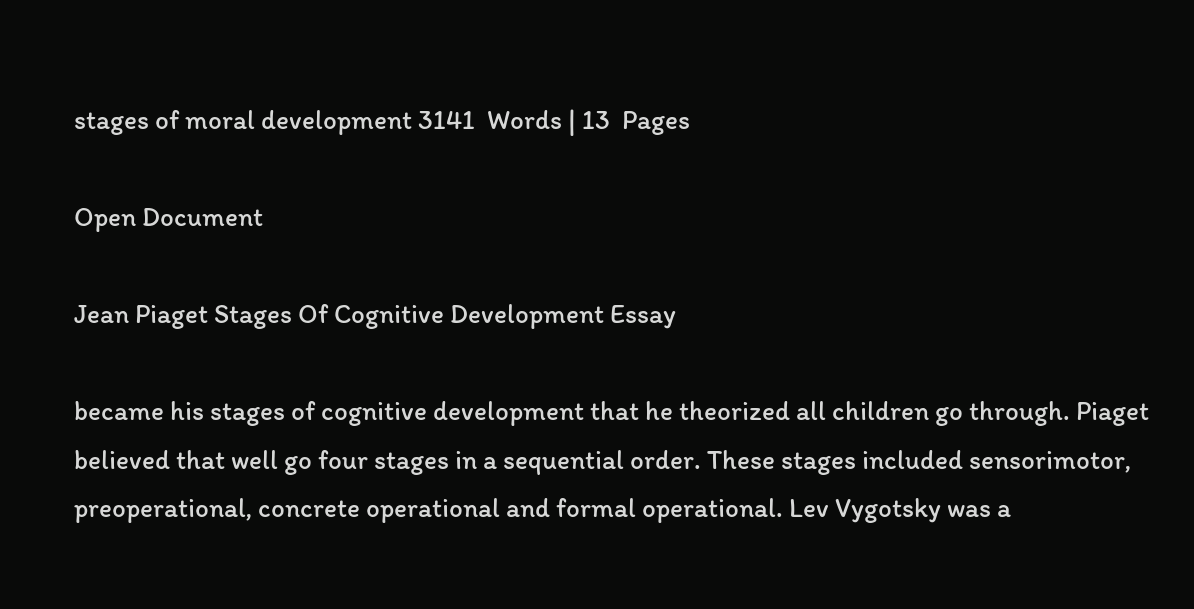stages of moral development 3141  Words | 13  Pages

Open Document

Jean Piaget Stages Of Cognitive Development Essay

became his stages of cognitive development that he theorized all children go through. Piaget believed that well go four stages in a sequential order. These stages included sensorimotor, preoperational, concrete operational and formal operational. Lev Vygotsky was a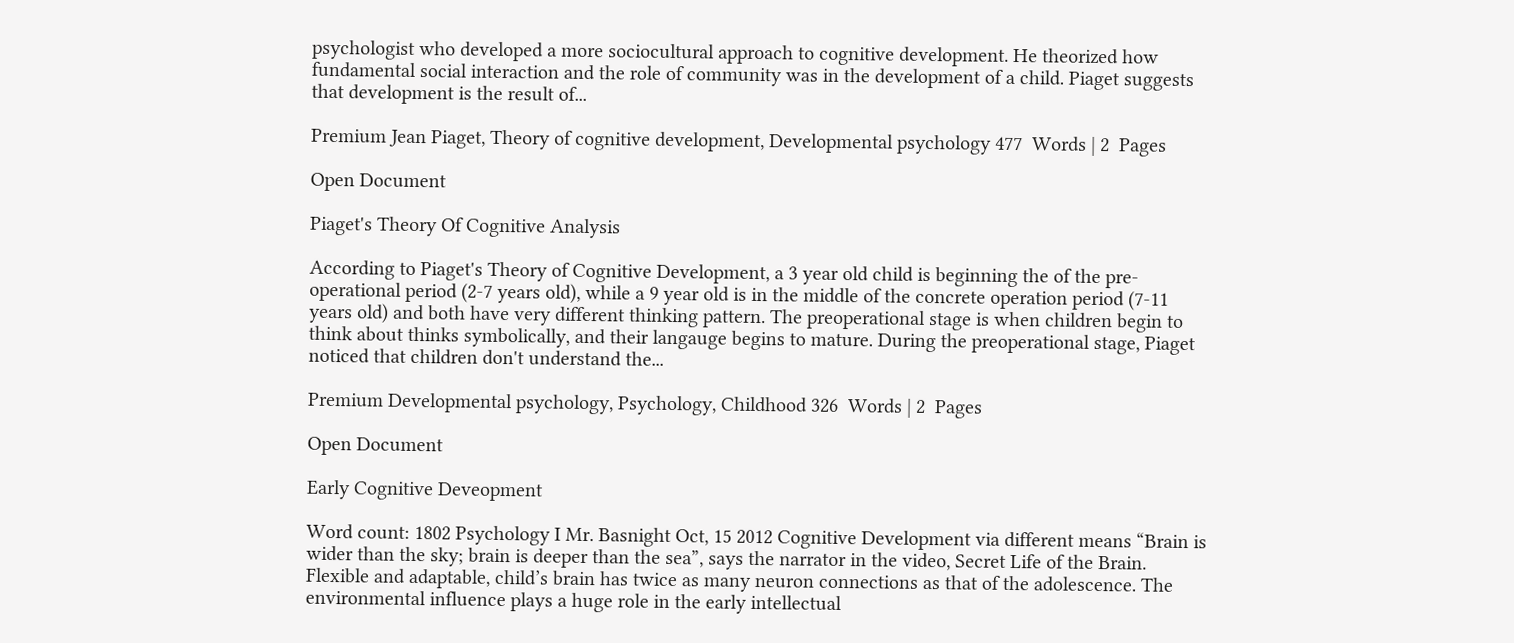psychologist who developed a more sociocultural approach to cognitive development. He theorized how fundamental social interaction and the role of community was in the development of a child. Piaget suggests that development is the result of...

Premium Jean Piaget, Theory of cognitive development, Developmental psychology 477  Words | 2  Pages

Open Document

Piaget's Theory Of Cognitive Analysis

According to Piaget's Theory of Cognitive Development, a 3 year old child is beginning the of the pre-operational period (2-7 years old), while a 9 year old is in the middle of the concrete operation period (7-11 years old) and both have very different thinking pattern. The preoperational stage is when children begin to think about thinks symbolically, and their langauge begins to mature. During the preoperational stage, Piaget noticed that children don't understand the...

Premium Developmental psychology, Psychology, Childhood 326  Words | 2  Pages

Open Document

Early Cognitive Deveopment

Word count: 1802 Psychology I Mr. Basnight Oct, 15 2012 Cognitive Development via different means “Brain is wider than the sky; brain is deeper than the sea”, says the narrator in the video, Secret Life of the Brain. Flexible and adaptable, child’s brain has twice as many neuron connections as that of the adolescence. The environmental influence plays a huge role in the early intellectual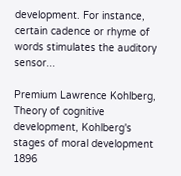development. For instance, certain cadence or rhyme of words stimulates the auditory sensor...

Premium Lawrence Kohlberg, Theory of cognitive development, Kohlberg's stages of moral development 1896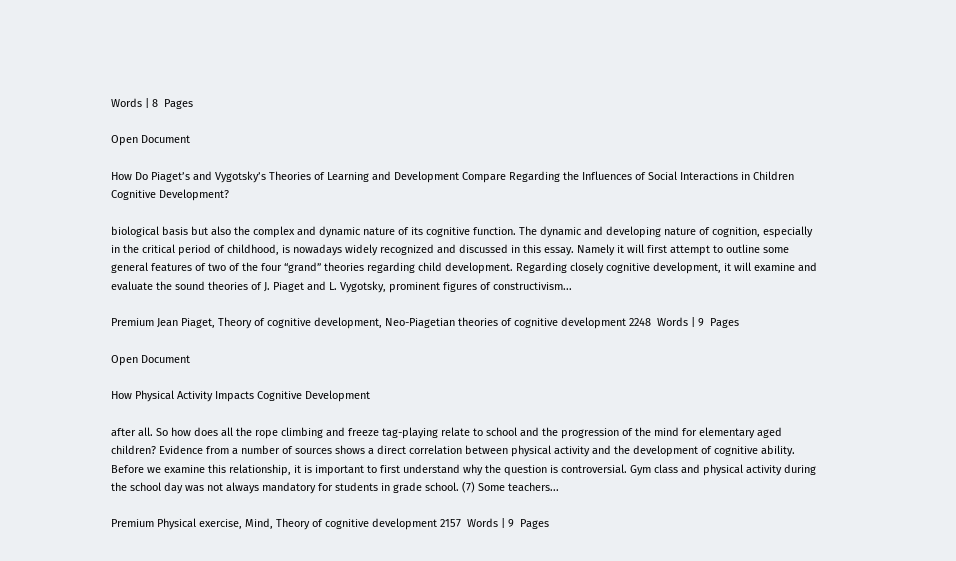Words | 8  Pages

Open Document

How Do Piaget’s and Vygotsky’s Theories of Learning and Development Compare Regarding the Influences of Social Interactions in Children Cognitive Development?

biological basis but also the complex and dynamic nature of its cognitive function. The dynamic and developing nature of cognition, especially in the critical period of childhood, is nowadays widely recognized and discussed in this essay. Namely it will first attempt to outline some general features of two of the four “grand” theories regarding child development. Regarding closely cognitive development, it will examine and evaluate the sound theories of J. Piaget and L. Vygotsky, prominent figures of constructivism...

Premium Jean Piaget, Theory of cognitive development, Neo-Piagetian theories of cognitive development 2248  Words | 9  Pages

Open Document

How Physical Activity Impacts Cognitive Development

after all. So how does all the rope climbing and freeze tag-playing relate to school and the progression of the mind for elementary aged children? Evidence from a number of sources shows a direct correlation between physical activity and the development of cognitive ability. Before we examine this relationship, it is important to first understand why the question is controversial. Gym class and physical activity during the school day was not always mandatory for students in grade school. (7) Some teachers...

Premium Physical exercise, Mind, Theory of cognitive development 2157  Words | 9  Pages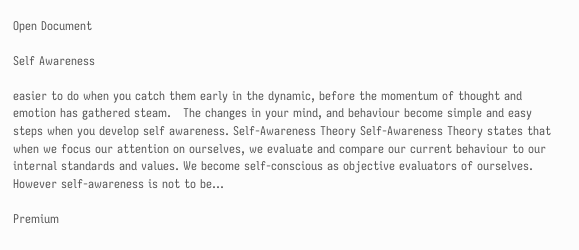Open Document

Self Awareness

easier to do when you catch them early in the dynamic, before the momentum of thought and emotion has gathered steam.   The changes in your mind, and behaviour become simple and easy steps when you develop self awareness. Self-Awareness Theory Self-Awareness Theory states that when we focus our attention on ourselves, we evaluate and compare our current behaviour to our internal standards and values. We become self-conscious as objective evaluators of ourselves. However self-awareness is not to be...

Premium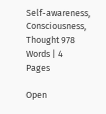Self-awareness, Consciousness, Thought 978  Words | 4  Pages

Open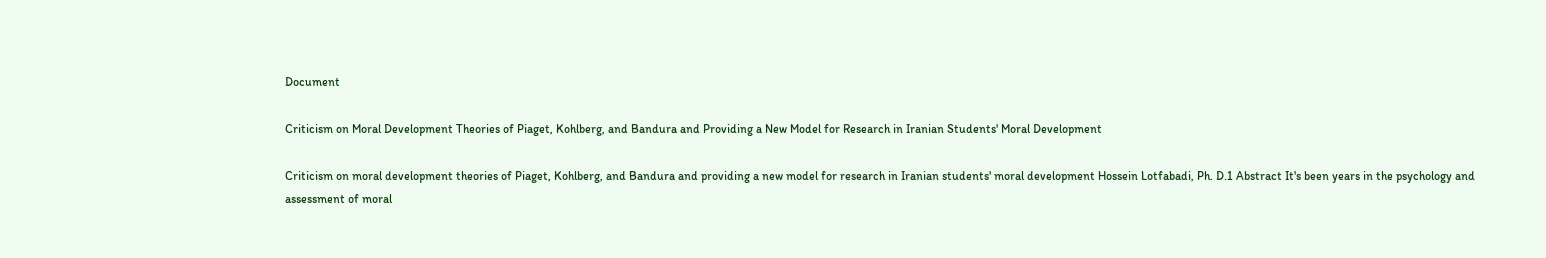Document

Criticism on Moral Development Theories of Piaget, Kohlberg, and Bandura and Providing a New Model for Research in Iranian Students' Moral Development

Criticism on moral development theories of Piaget, Kohlberg, and Bandura and providing a new model for research in Iranian students' moral development Hossein Lotfabadi, Ph. D.1 Abstract It's been years in the psychology and assessment of moral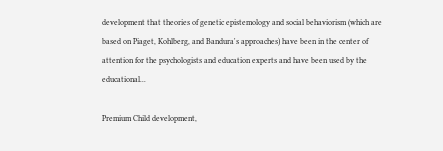development that theories of genetic epistemology and social behaviorism (which are based on Piaget, Kohlberg, and Bandura's approaches) have been in the center of attention for the psychologists and education experts and have been used by the educational...

Premium Child development,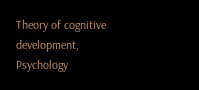Theory of cognitive development, Psychology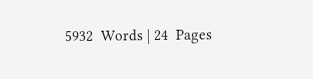5932  Words | 24  Pages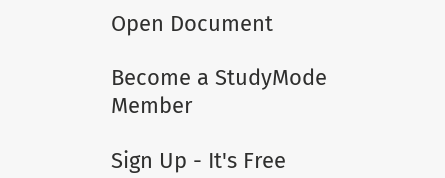Open Document

Become a StudyMode Member

Sign Up - It's Free